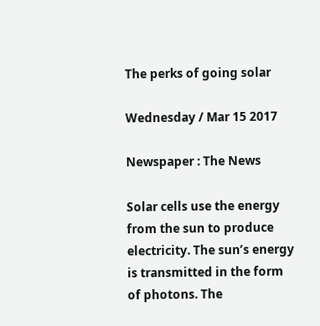The perks of going solar

Wednesday / Mar 15 2017

Newspaper : The News

Solar cells use the energy from the sun to produce electricity. The sun’s energy is transmitted in the form of photons. The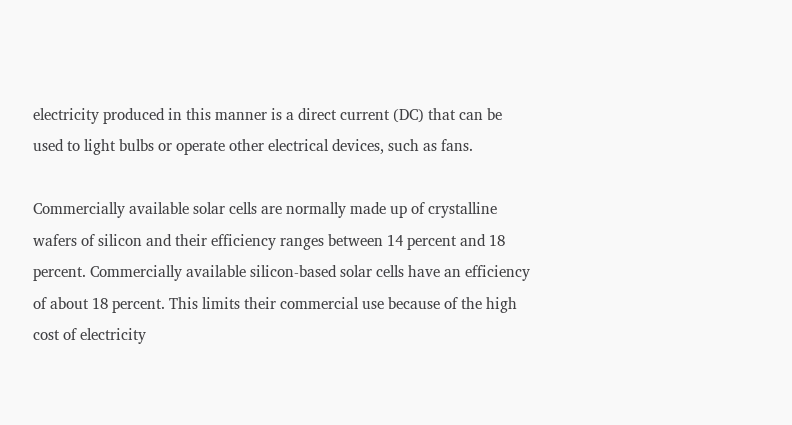electricity produced in this manner is a direct current (DC) that can be used to light bulbs or operate other electrical devices, such as fans.

Commercially available solar cells are normally made up of crystalline wafers of silicon and their efficiency ranges between 14 percent and 18 percent. Commercially available silicon-based solar cells have an efficiency of about 18 percent. This limits their commercial use because of the high cost of electricity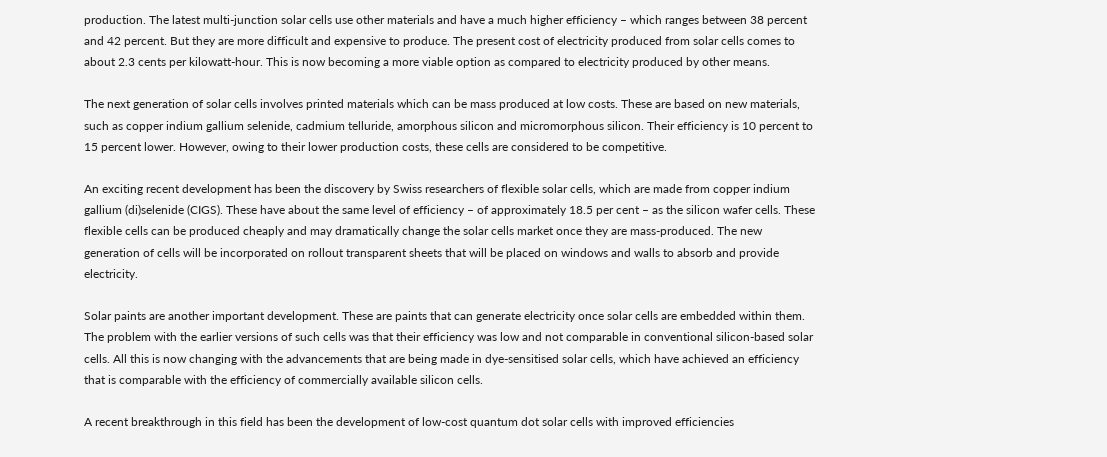production. The latest multi-junction solar cells use other materials and have a much higher efficiency – which ranges between 38 percent and 42 percent. But they are more difficult and expensive to produce. The present cost of electricity produced from solar cells comes to about 2.3 cents per kilowatt-hour. This is now becoming a more viable option as compared to electricity produced by other means.

The next generation of solar cells involves printed materials which can be mass produced at low costs. These are based on new materials, such as copper indium gallium selenide, cadmium telluride, amorphous silicon and micromorphous silicon. Their efficiency is 10 percent to 15 percent lower. However, owing to their lower production costs, these cells are considered to be competitive.

An exciting recent development has been the discovery by Swiss researchers of flexible solar cells, which are made from copper indium gallium (di)selenide (CIGS). These have about the same level of efficiency – of approximately 18.5 per cent – as the silicon wafer cells. These flexible cells can be produced cheaply and may dramatically change the solar cells market once they are mass-produced. The new generation of cells will be incorporated on rollout transparent sheets that will be placed on windows and walls to absorb and provide electricity.

Solar paints are another important development. These are paints that can generate electricity once solar cells are embedded within them. The problem with the earlier versions of such cells was that their efficiency was low and not comparable in conventional silicon-based solar cells. All this is now changing with the advancements that are being made in dye-sensitised solar cells, which have achieved an efficiency that is comparable with the efficiency of commercially available silicon cells.

A recent breakthrough in this field has been the development of low-cost quantum dot solar cells with improved efficiencies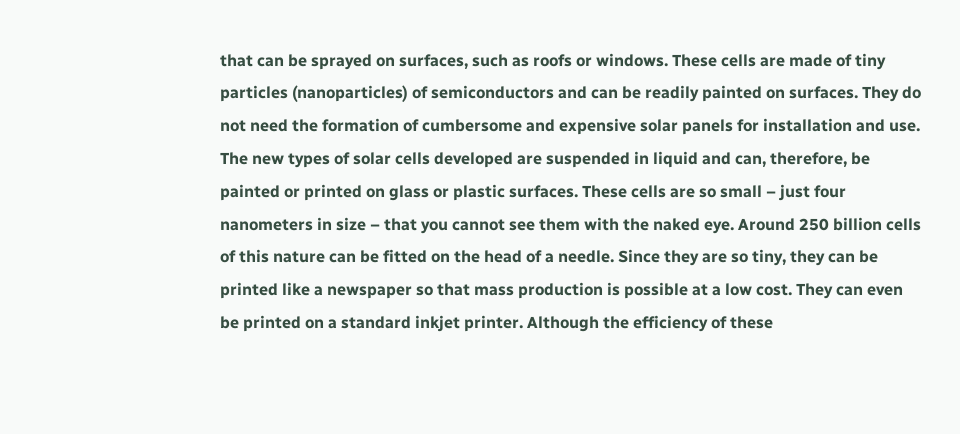that can be sprayed on surfaces, such as roofs or windows. These cells are made of tiny particles (nanoparticles) of semiconductors and can be readily painted on surfaces. They do not need the formation of cumbersome and expensive solar panels for installation and use. The new types of solar cells developed are suspended in liquid and can, therefore, be painted or printed on glass or plastic surfaces. These cells are so small – just four nanometers in size – that you cannot see them with the naked eye. Around 250 billion cells of this nature can be fitted on the head of a needle. Since they are so tiny, they can be printed like a newspaper so that mass production is possible at a low cost. They can even be printed on a standard inkjet printer. Although the efficiency of these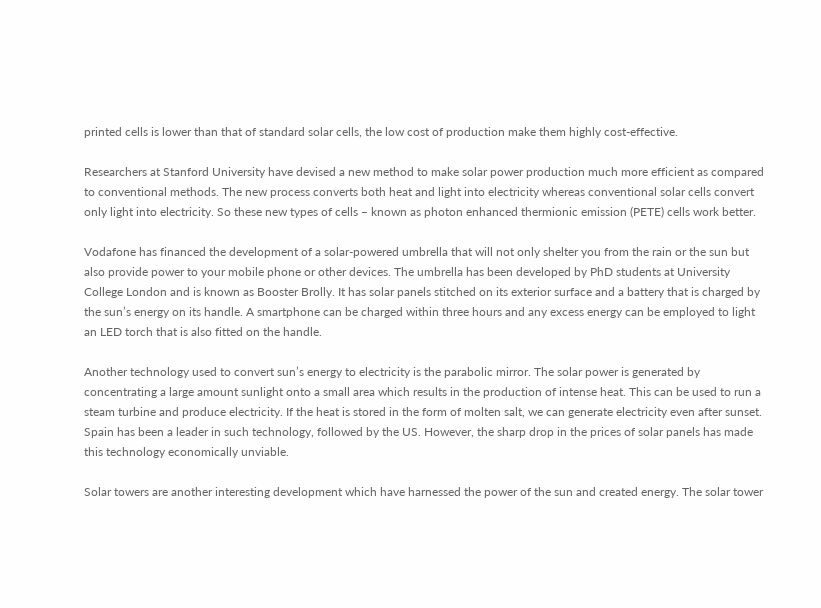printed cells is lower than that of standard solar cells, the low cost of production make them highly cost-effective.

Researchers at Stanford University have devised a new method to make solar power production much more efficient as compared to conventional methods. The new process converts both heat and light into electricity whereas conventional solar cells convert only light into electricity. So these new types of cells – known as photon enhanced thermionic emission (PETE) cells work better.

Vodafone has financed the development of a solar-powered umbrella that will not only shelter you from the rain or the sun but also provide power to your mobile phone or other devices. The umbrella has been developed by PhD students at University College London and is known as Booster Brolly. It has solar panels stitched on its exterior surface and a battery that is charged by the sun’s energy on its handle. A smartphone can be charged within three hours and any excess energy can be employed to light an LED torch that is also fitted on the handle.

Another technology used to convert sun’s energy to electricity is the parabolic mirror. The solar power is generated by concentrating a large amount sunlight onto a small area which results in the production of intense heat. This can be used to run a steam turbine and produce electricity. If the heat is stored in the form of molten salt, we can generate electricity even after sunset. Spain has been a leader in such technology, followed by the US. However, the sharp drop in the prices of solar panels has made this technology economically unviable.

Solar towers are another interesting development which have harnessed the power of the sun and created energy. The solar tower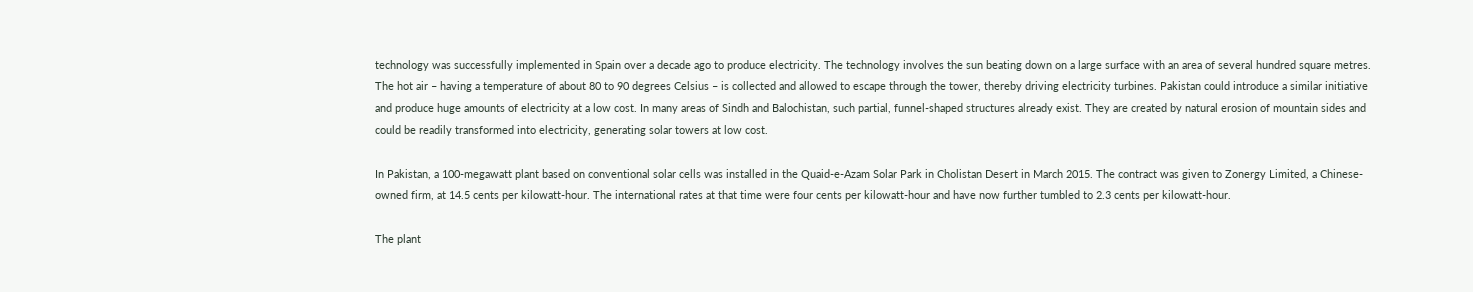technology was successfully implemented in Spain over a decade ago to produce electricity. The technology involves the sun beating down on a large surface with an area of several hundred square metres. The hot air – having a temperature of about 80 to 90 degrees Celsius – is collected and allowed to escape through the tower, thereby driving electricity turbines. Pakistan could introduce a similar initiative and produce huge amounts of electricity at a low cost. In many areas of Sindh and Balochistan, such partial, funnel-shaped structures already exist. They are created by natural erosion of mountain sides and could be readily transformed into electricity, generating solar towers at low cost.

In Pakistan, a 100-megawatt plant based on conventional solar cells was installed in the Quaid-e-Azam Solar Park in Cholistan Desert in March 2015. The contract was given to Zonergy Limited, a Chinese-owned firm, at 14.5 cents per kilowatt-hour. The international rates at that time were four cents per kilowatt-hour and have now further tumbled to 2.3 cents per kilowatt-hour.

The plant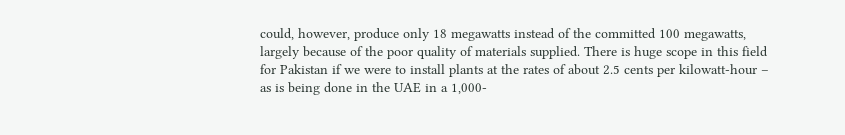could, however, produce only 18 megawatts instead of the committed 100 megawatts, largely because of the poor quality of materials supplied. There is huge scope in this field for Pakistan if we were to install plants at the rates of about 2.5 cents per kilowatt-hour – as is being done in the UAE in a 1,000-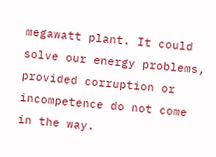megawatt plant. It could solve our energy problems, provided corruption or incompetence do not come in the way.